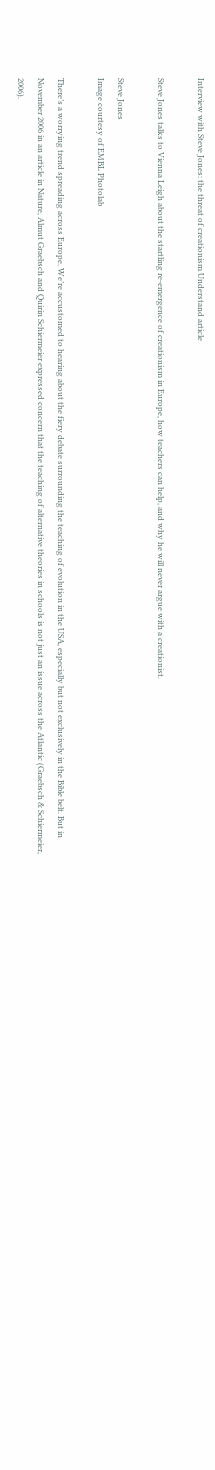Interview with Steve Jones: the threat of creationism Understand article

Steve Jones talks to Vienna Leigh about the startling re-emergence of creationism in Europe, how teachers can help, and why he will never argue with a creationist.

Steve Jones
Image courtesy of EMBL Photolab

There’s a worrying trend spreading across Europe. We’re accustomed to hearing about the fiery debate surrounding the teaching of evolution in the USA, especially but not exclusively in the Bible belt. But in November 2006 in an article in Nature, Almut Graebsch and Quirin Schiermeier expressed concern that the teaching of alternative theories in schools is not just an issue across the Atlantic (Graebsch & Schiermeier, 2006).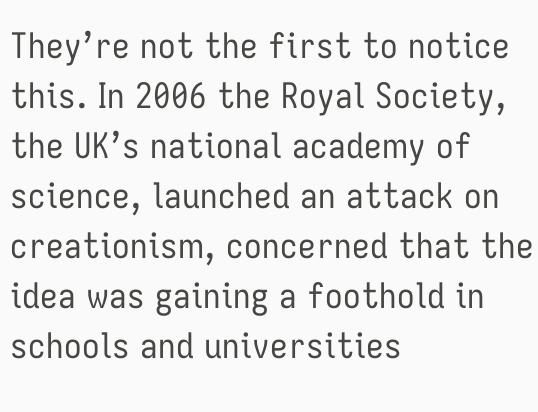They’re not the first to notice this. In 2006 the Royal Society, the UK’s national academy of science, launched an attack on creationism, concerned that the idea was gaining a foothold in schools and universities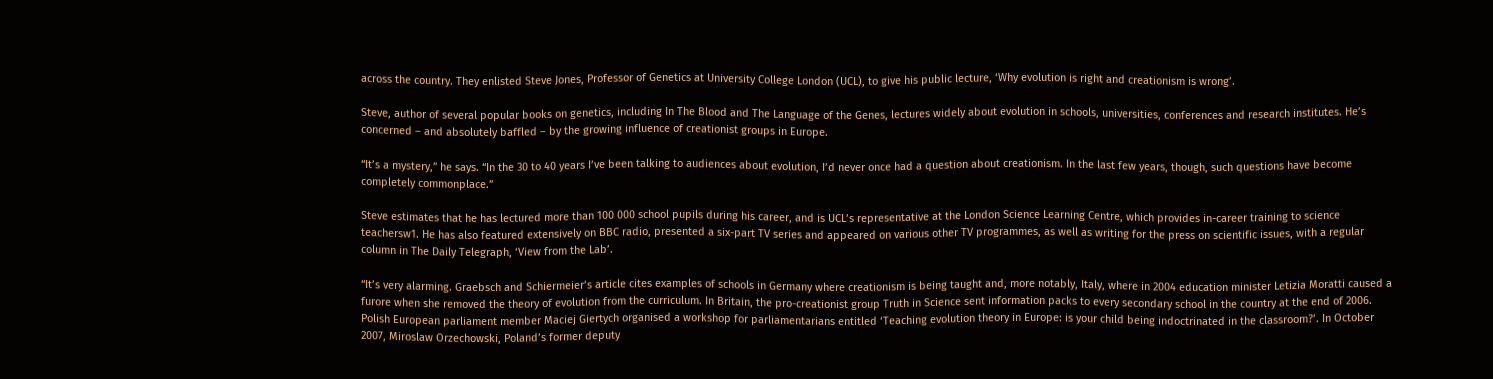across the country. They enlisted Steve Jones, Professor of Genetics at University College London (UCL), to give his public lecture, ‘Why evolution is right and creationism is wrong’.

Steve, author of several popular books on genetics, including In The Blood and The Language of the Genes, lectures widely about evolution in schools, universities, conferences and research institutes. He’s concerned – and absolutely baffled – by the growing influence of creationist groups in Europe.

“It’s a mystery,” he says. “In the 30 to 40 years I’ve been talking to audiences about evolution, I’d never once had a question about creationism. In the last few years, though, such questions have become completely commonplace.”

Steve estimates that he has lectured more than 100 000 school pupils during his career, and is UCL’s representative at the London Science Learning Centre, which provides in-career training to science teachersw1. He has also featured extensively on BBC radio, presented a six-part TV series and appeared on various other TV programmes, as well as writing for the press on scientific issues, with a regular column in The Daily Telegraph, ‘View from the Lab’.

“It’s very alarming. Graebsch and Schiermeier’s article cites examples of schools in Germany where creationism is being taught and, more notably, Italy, where in 2004 education minister Letizia Moratti caused a furore when she removed the theory of evolution from the curriculum. In Britain, the pro-creationist group Truth in Science sent information packs to every secondary school in the country at the end of 2006. Polish European parliament member Maciej Giertych organised a workshop for parliamentarians entitled ‘Teaching evolution theory in Europe: is your child being indoctrinated in the classroom?’. In October 2007, Miroslaw Orzechowski, Poland’s former deputy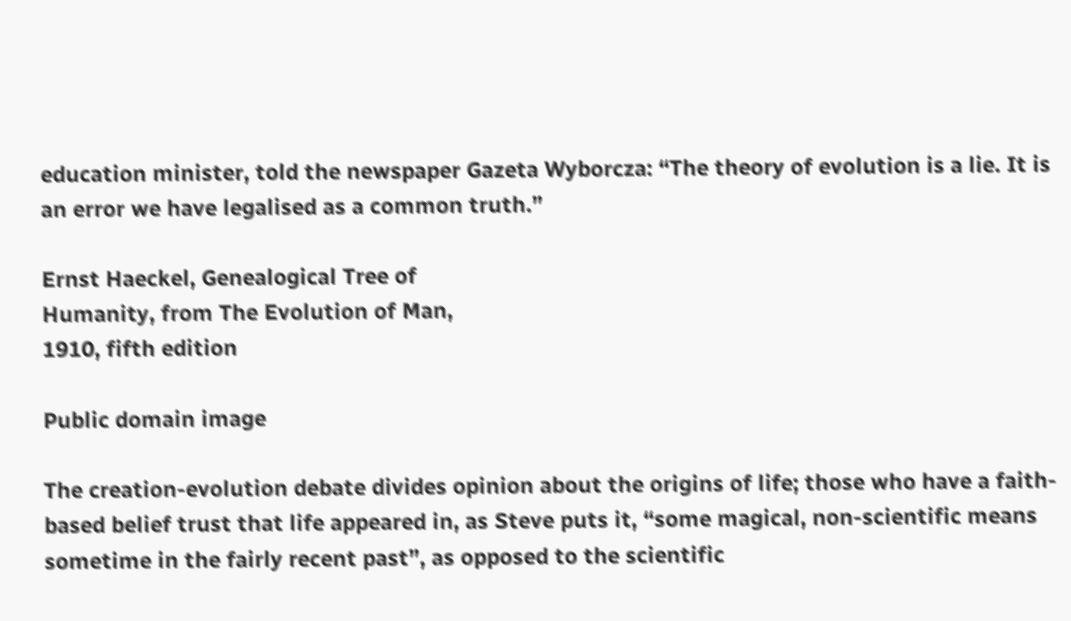education minister, told the newspaper Gazeta Wyborcza: “The theory of evolution is a lie. It is an error we have legalised as a common truth.”

Ernst Haeckel, Genealogical Tree of
Humanity, from The Evolution of Man,
1910, fifth edition

Public domain image

The creation-evolution debate divides opinion about the origins of life; those who have a faith-based belief trust that life appeared in, as Steve puts it, “some magical, non-scientific means sometime in the fairly recent past”, as opposed to the scientific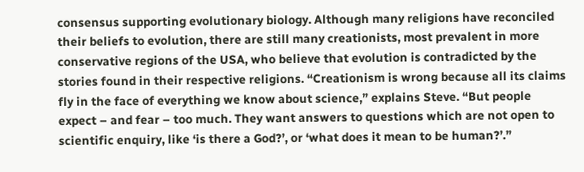consensus supporting evolutionary biology. Although many religions have reconciled their beliefs to evolution, there are still many creationists, most prevalent in more conservative regions of the USA, who believe that evolution is contradicted by the stories found in their respective religions. “Creationism is wrong because all its claims fly in the face of everything we know about science,” explains Steve. “But people expect – and fear – too much. They want answers to questions which are not open to scientific enquiry, like ‘is there a God?’, or ‘what does it mean to be human?’.”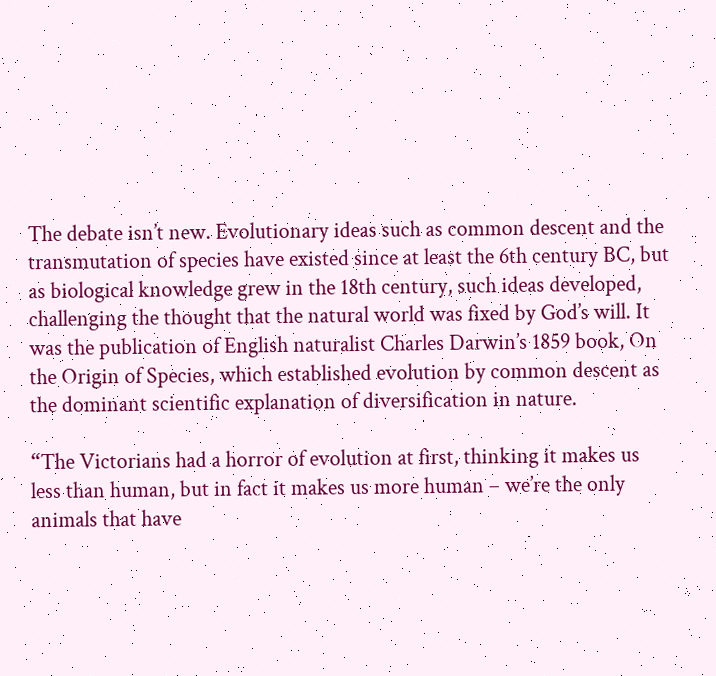The debate isn’t new. Evolutionary ideas such as common descent and the transmutation of species have existed since at least the 6th century BC, but as biological knowledge grew in the 18th century, such ideas developed, challenging the thought that the natural world was fixed by God’s will. It was the publication of English naturalist Charles Darwin’s 1859 book, On the Origin of Species, which established evolution by common descent as the dominant scientific explanation of diversification in nature.

“The Victorians had a horror of evolution at first, thinking it makes us less than human, but in fact it makes us more human – we’re the only animals that have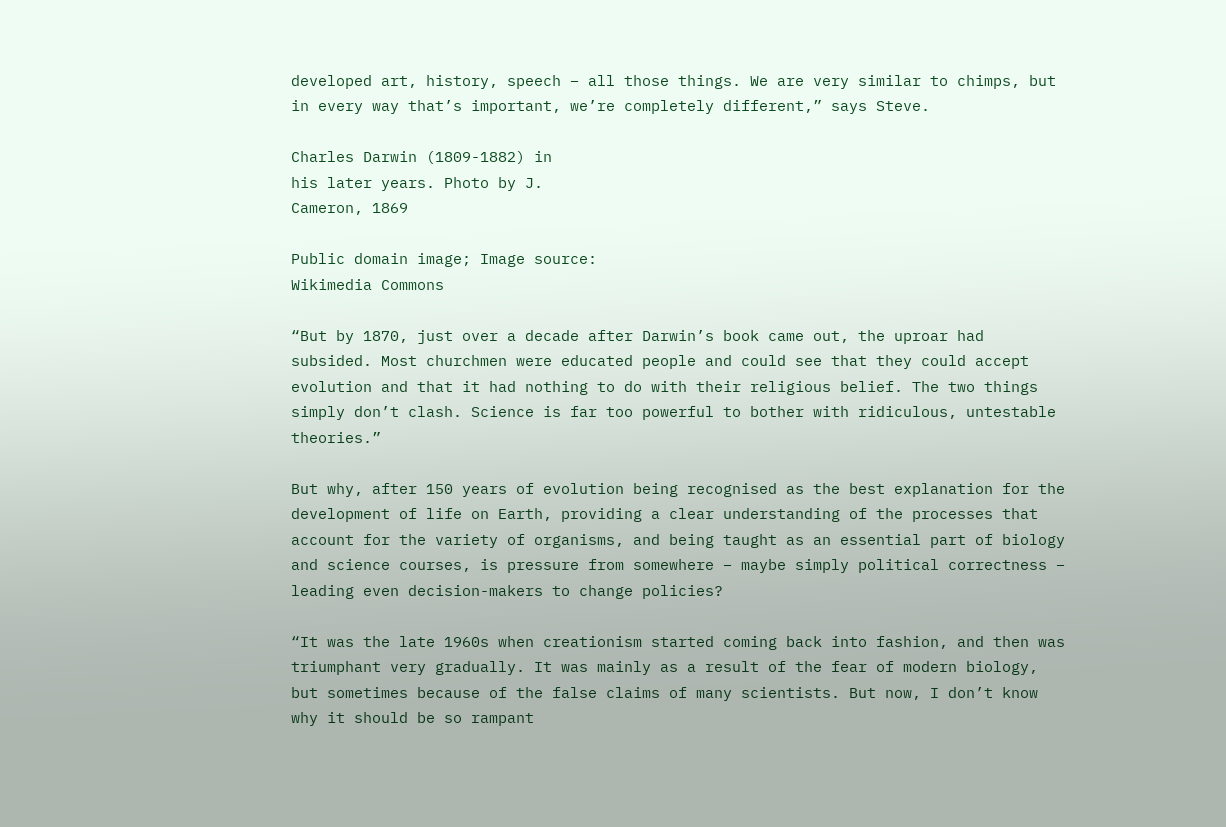developed art, history, speech – all those things. We are very similar to chimps, but in every way that’s important, we’re completely different,” says Steve.

Charles Darwin (1809-1882) in
his later years. Photo by J.
Cameron, 1869

Public domain image; Image source:
Wikimedia Commons

“But by 1870, just over a decade after Darwin’s book came out, the uproar had subsided. Most churchmen were educated people and could see that they could accept evolution and that it had nothing to do with their religious belief. The two things simply don’t clash. Science is far too powerful to bother with ridiculous, untestable theories.”

But why, after 150 years of evolution being recognised as the best explanation for the development of life on Earth, providing a clear understanding of the processes that account for the variety of organisms, and being taught as an essential part of biology and science courses, is pressure from somewhere – maybe simply political correctness – leading even decision-makers to change policies?

“It was the late 1960s when creationism started coming back into fashion, and then was triumphant very gradually. It was mainly as a result of the fear of modern biology, but sometimes because of the false claims of many scientists. But now, I don’t know why it should be so rampant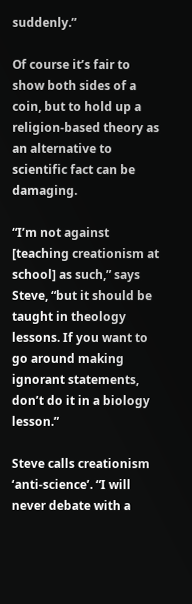suddenly.”

Of course it’s fair to show both sides of a coin, but to hold up a religion-based theory as an alternative to scientific fact can be damaging.

“I’m not against [teaching creationism at school] as such,” says Steve, “but it should be taught in theology lessons. If you want to go around making ignorant statements, don’t do it in a biology lesson.”

Steve calls creationism ‘anti-science’. “I will never debate with a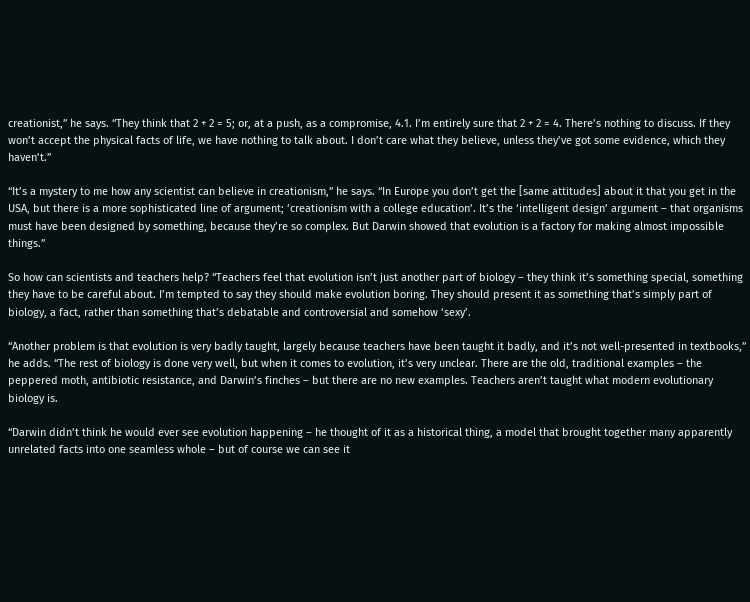creationist,” he says. “They think that 2 + 2 = 5; or, at a push, as a compromise, 4.1. I’m entirely sure that 2 + 2 = 4. There’s nothing to discuss. If they won’t accept the physical facts of life, we have nothing to talk about. I don’t care what they believe, unless they’ve got some evidence, which they haven’t.”

“It’s a mystery to me how any scientist can believe in creationism,” he says. “In Europe you don’t get the [same attitudes] about it that you get in the USA, but there is a more sophisticated line of argument; ‘creationism with a college education’. It’s the ‘intelligent design’ argument – that organisms must have been designed by something, because they’re so complex. But Darwin showed that evolution is a factory for making almost impossible things.”

So how can scientists and teachers help? “Teachers feel that evolution isn’t just another part of biology – they think it’s something special, something they have to be careful about. I’m tempted to say they should make evolution boring. They should present it as something that’s simply part of biology, a fact, rather than something that’s debatable and controversial and somehow ‘sexy’.

“Another problem is that evolution is very badly taught, largely because teachers have been taught it badly, and it’s not well-presented in textbooks,” he adds. “The rest of biology is done very well, but when it comes to evolution, it’s very unclear. There are the old, traditional examples – the peppered moth, antibiotic resistance, and Darwin’s finches – but there are no new examples. Teachers aren’t taught what modern evolutionary biology is.

“Darwin didn’t think he would ever see evolution happening – he thought of it as a historical thing, a model that brought together many apparently unrelated facts into one seamless whole – but of course we can see it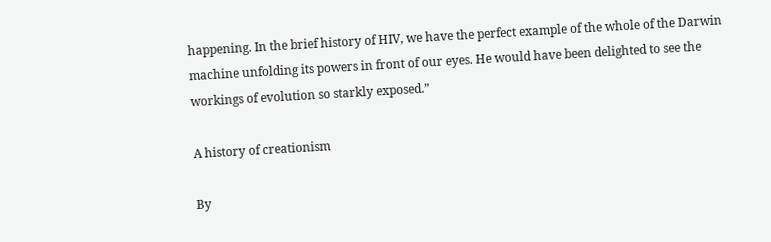happening. In the brief history of HIV, we have the perfect example of the whole of the Darwin machine unfolding its powers in front of our eyes. He would have been delighted to see the workings of evolution so starkly exposed.”

A history of creationism

By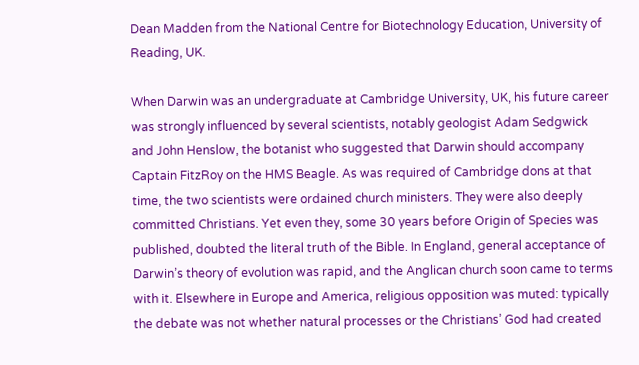Dean Madden from the National Centre for Biotechnology Education, University of Reading, UK.

When Darwin was an undergraduate at Cambridge University, UK, his future career was strongly influenced by several scientists, notably geologist Adam Sedgwick and John Henslow, the botanist who suggested that Darwin should accompany Captain FitzRoy on the HMS Beagle. As was required of Cambridge dons at that time, the two scientists were ordained church ministers. They were also deeply committed Christians. Yet even they, some 30 years before Origin of Species was published, doubted the literal truth of the Bible. In England, general acceptance of Darwin’s theory of evolution was rapid, and the Anglican church soon came to terms with it. Elsewhere in Europe and America, religious opposition was muted: typically the debate was not whether natural processes or the Christians’ God had created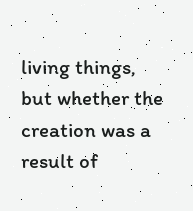living things, but whether the creation was a result of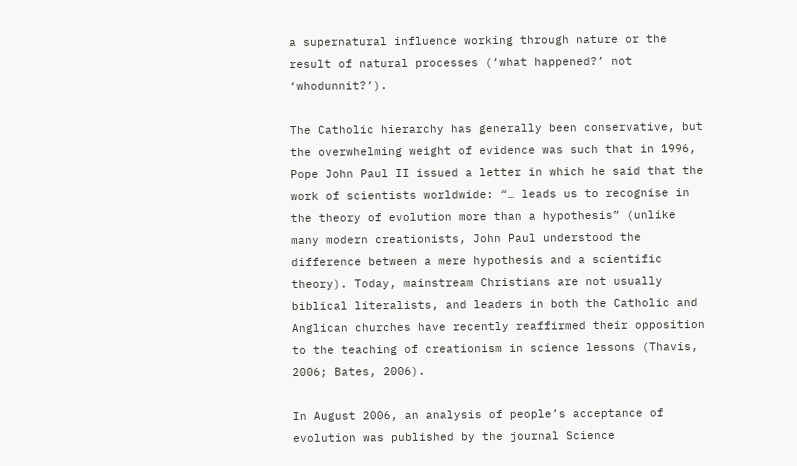a supernatural influence working through nature or the result of natural processes (‘what happened?’ not ‘whodunnit?’).

The Catholic hierarchy has generally been conservative, but the overwhelming weight of evidence was such that in 1996, Pope John Paul II issued a letter in which he said that the work of scientists worldwide: “… leads us to recognise in the theory of evolution more than a hypothesis” (unlike many modern creationists, John Paul understood the difference between a mere hypothesis and a scientific theory). Today, mainstream Christians are not usually biblical literalists, and leaders in both the Catholic and Anglican churches have recently reaffirmed their opposition to the teaching of creationism in science lessons (Thavis, 2006; Bates, 2006).

In August 2006, an analysis of people’s acceptance of evolution was published by the journal Science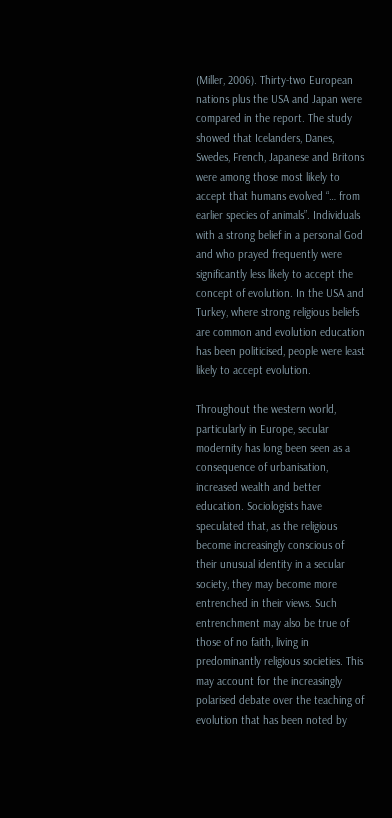(Miller, 2006). Thirty-two European nations plus the USA and Japan were compared in the report. The study showed that Icelanders, Danes, Swedes, French, Japanese and Britons were among those most likely to accept that humans evolved “… from earlier species of animals”. Individuals with a strong belief in a personal God and who prayed frequently were significantly less likely to accept the concept of evolution. In the USA and Turkey, where strong religious beliefs are common and evolution education has been politicised, people were least likely to accept evolution.

Throughout the western world, particularly in Europe, secular modernity has long been seen as a consequence of urbanisation, increased wealth and better education. Sociologists have speculated that, as the religious become increasingly conscious of their unusual identity in a secular society, they may become more entrenched in their views. Such entrenchment may also be true of those of no faith, living in predominantly religious societies. This may account for the increasingly polarised debate over the teaching of evolution that has been noted by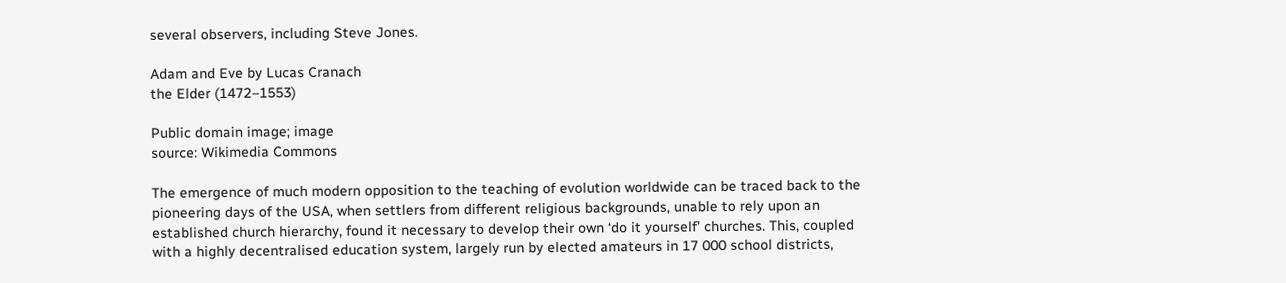several observers, including Steve Jones.

Adam and Eve by Lucas Cranach
the Elder (1472–1553)

Public domain image; image
source: Wikimedia Commons

The emergence of much modern opposition to the teaching of evolution worldwide can be traced back to the pioneering days of the USA, when settlers from different religious backgrounds, unable to rely upon an established church hierarchy, found it necessary to develop their own ‘do it yourself’ churches. This, coupled with a highly decentralised education system, largely run by elected amateurs in 17 000 school districts,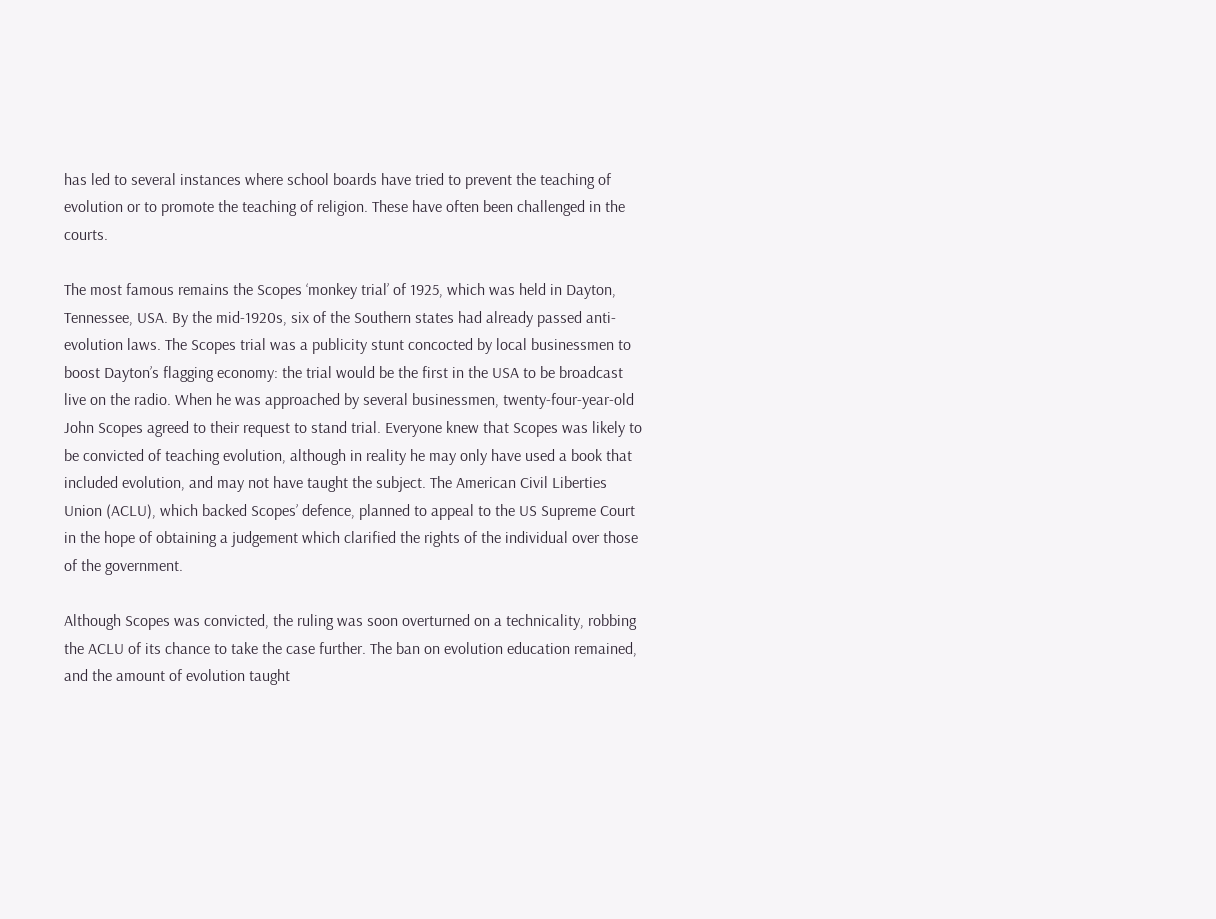has led to several instances where school boards have tried to prevent the teaching of evolution or to promote the teaching of religion. These have often been challenged in the courts.

The most famous remains the Scopes ‘monkey trial’ of 1925, which was held in Dayton, Tennessee, USA. By the mid-1920s, six of the Southern states had already passed anti-evolution laws. The Scopes trial was a publicity stunt concocted by local businessmen to boost Dayton’s flagging economy: the trial would be the first in the USA to be broadcast live on the radio. When he was approached by several businessmen, twenty-four-year-old John Scopes agreed to their request to stand trial. Everyone knew that Scopes was likely to be convicted of teaching evolution, although in reality he may only have used a book that included evolution, and may not have taught the subject. The American Civil Liberties Union (ACLU), which backed Scopes’ defence, planned to appeal to the US Supreme Court in the hope of obtaining a judgement which clarified the rights of the individual over those of the government.

Although Scopes was convicted, the ruling was soon overturned on a technicality, robbing the ACLU of its chance to take the case further. The ban on evolution education remained, and the amount of evolution taught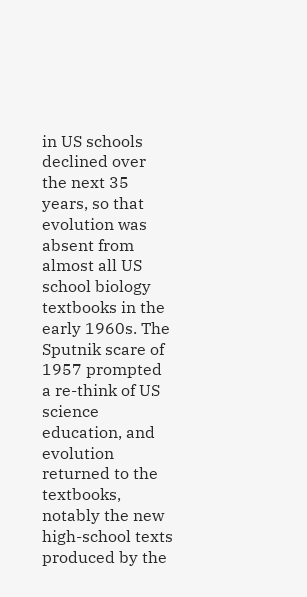in US schools declined over the next 35 years, so that evolution was absent from almost all US school biology textbooks in the early 1960s. The Sputnik scare of 1957 prompted a re-think of US science education, and evolution returned to the textbooks, notably the new high-school texts produced by the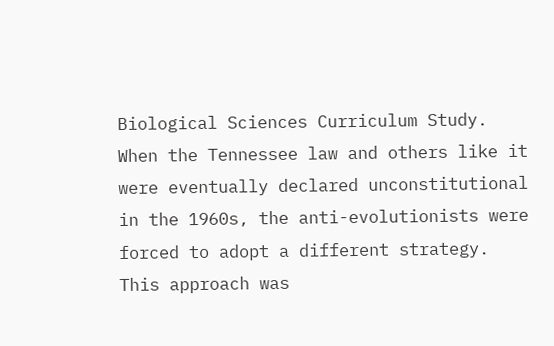Biological Sciences Curriculum Study. When the Tennessee law and others like it were eventually declared unconstitutional in the 1960s, the anti-evolutionists were forced to adopt a different strategy. This approach was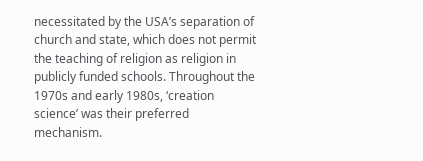necessitated by the USA’s separation of church and state, which does not permit the teaching of religion as religion in publicly funded schools. Throughout the 1970s and early 1980s, ‘creation science’ was their preferred mechanism.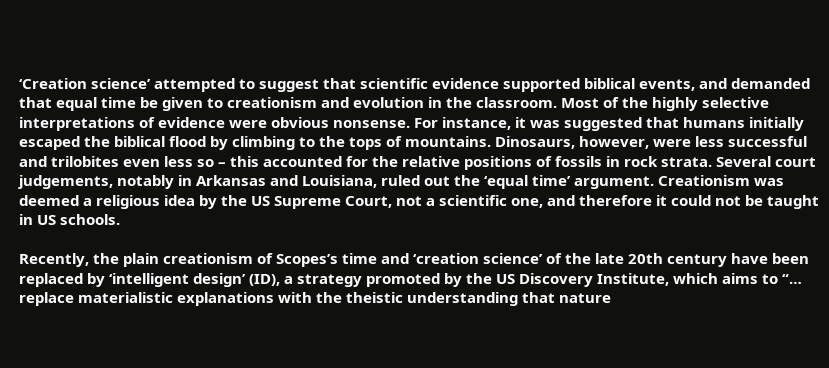‘Creation science’ attempted to suggest that scientific evidence supported biblical events, and demanded that equal time be given to creationism and evolution in the classroom. Most of the highly selective interpretations of evidence were obvious nonsense. For instance, it was suggested that humans initially escaped the biblical flood by climbing to the tops of mountains. Dinosaurs, however, were less successful and trilobites even less so – this accounted for the relative positions of fossils in rock strata. Several court judgements, notably in Arkansas and Louisiana, ruled out the ‘equal time’ argument. Creationism was deemed a religious idea by the US Supreme Court, not a scientific one, and therefore it could not be taught in US schools.

Recently, the plain creationism of Scopes’s time and ‘creation science’ of the late 20th century have been replaced by ‘intelligent design’ (ID), a strategy promoted by the US Discovery Institute, which aims to “… replace materialistic explanations with the theistic understanding that nature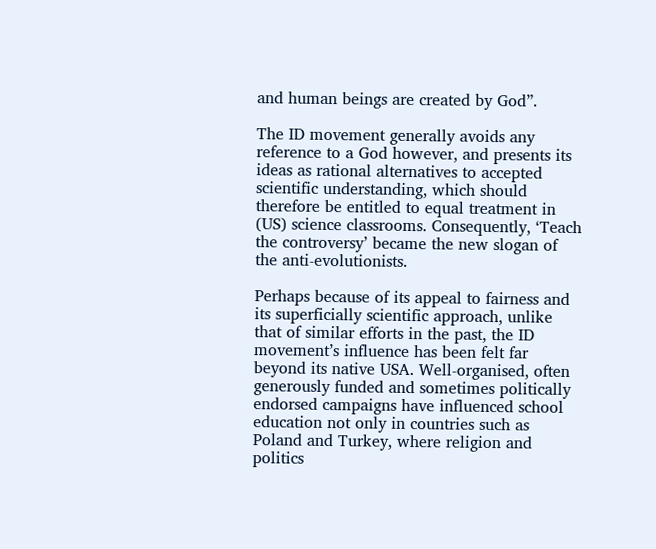and human beings are created by God”.

The ID movement generally avoids any reference to a God however, and presents its ideas as rational alternatives to accepted scientific understanding, which should therefore be entitled to equal treatment in (US) science classrooms. Consequently, ‘Teach the controversy’ became the new slogan of the anti-evolutionists.

Perhaps because of its appeal to fairness and its superficially scientific approach, unlike that of similar efforts in the past, the ID movement’s influence has been felt far beyond its native USA. Well-organised, often generously funded and sometimes politically endorsed campaigns have influenced school education not only in countries such as Poland and Turkey, where religion and politics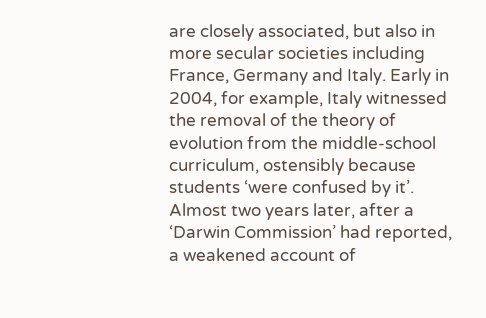are closely associated, but also in more secular societies including France, Germany and Italy. Early in 2004, for example, Italy witnessed the removal of the theory of evolution from the middle-school curriculum, ostensibly because students ‘were confused by it’. Almost two years later, after a ‘Darwin Commission’ had reported, a weakened account of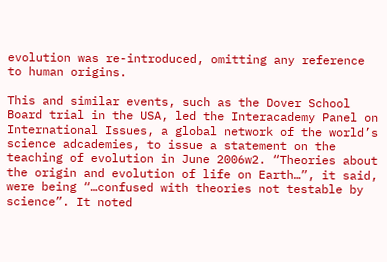evolution was re-introduced, omitting any reference to human origins.

This and similar events, such as the Dover School Board trial in the USA, led the Interacademy Panel on International Issues, a global network of the world’s science adcademies, to issue a statement on the teaching of evolution in June 2006w2. “Theories about the origin and evolution of life on Earth…”, it said, were being “…confused with theories not testable by science”. It noted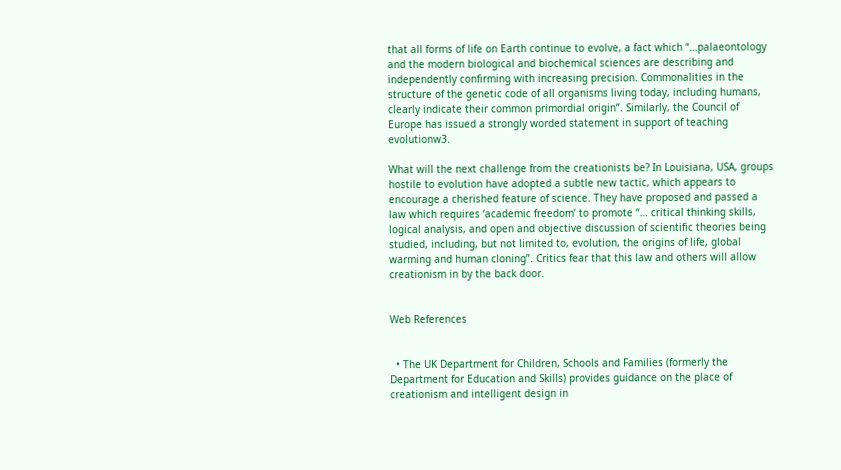that all forms of life on Earth continue to evolve, a fact which “…palaeontology and the modern biological and biochemical sciences are describing and independently confirming with increasing precision. Commonalities in the structure of the genetic code of all organisms living today, including humans, clearly indicate their common primordial origin”. Similarly, the Council of Europe has issued a strongly worded statement in support of teaching evolutionw3.

What will the next challenge from the creationists be? In Louisiana, USA, groups hostile to evolution have adopted a subtle new tactic, which appears to encourage a cherished feature of science. They have proposed and passed a law which requires ‘academic freedom’ to promote “… critical thinking skills, logical analysis, and open and objective discussion of scientific theories being studied, including, but not limited to, evolution, the origins of life, global warming and human cloning”. Critics fear that this law and others will allow creationism in by the back door.


Web References


  • The UK Department for Children, Schools and Families (formerly the Department for Education and Skills) provides guidance on the place of creationism and intelligent design in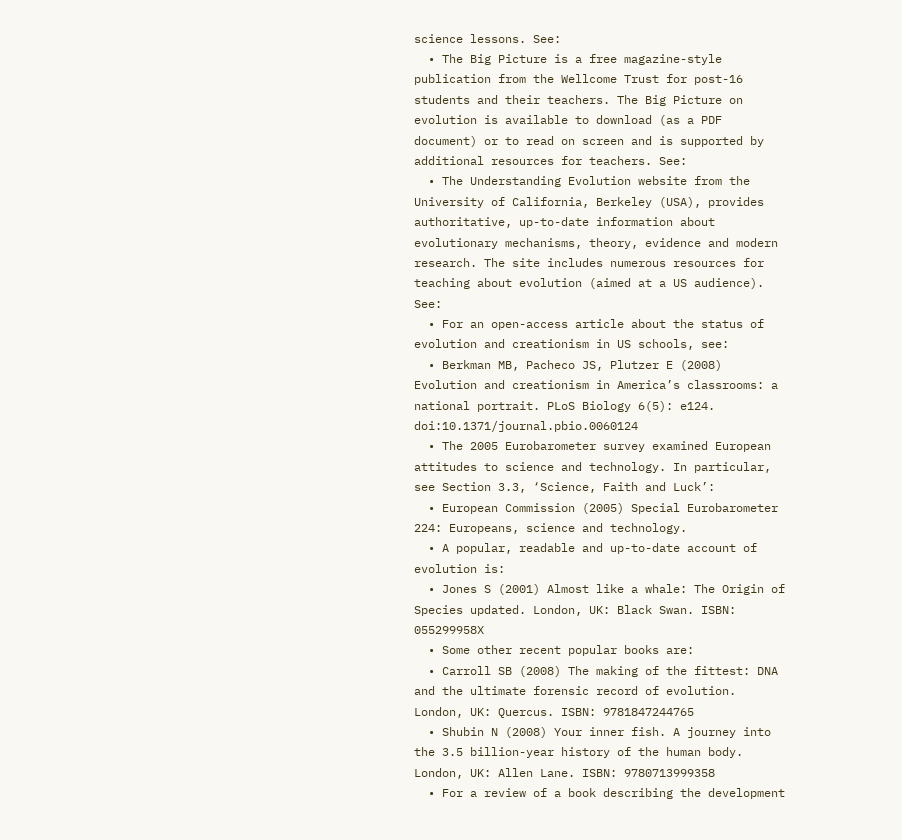science lessons. See:
  • The Big Picture is a free magazine-style publication from the Wellcome Trust for post-16 students and their teachers. The Big Picture on evolution is available to download (as a PDF document) or to read on screen and is supported by additional resources for teachers. See:
  • The Understanding Evolution website from the University of California, Berkeley (USA), provides authoritative, up-to-date information about evolutionary mechanisms, theory, evidence and modern research. The site includes numerous resources for teaching about evolution (aimed at a US audience). See:
  • For an open-access article about the status of evolution and creationism in US schools, see:
  • Berkman MB, Pacheco JS, Plutzer E (2008) Evolution and creationism in America’s classrooms: a national portrait. PLoS Biology 6(5): e124. doi:10.1371/journal.pbio.0060124
  • The 2005 Eurobarometer survey examined European attitudes to science and technology. In particular, see Section 3.3, ‘Science, Faith and Luck’:
  • European Commission (2005) Special Eurobarometer 224: Europeans, science and technology.
  • A popular, readable and up-to-date account of evolution is:
  • Jones S (2001) Almost like a whale: The Origin of Species updated. London, UK: Black Swan. ISBN: 055299958X
  • Some other recent popular books are:
  • Carroll SB (2008) The making of the fittest: DNA and the ultimate forensic record of evolution. London, UK: Quercus. ISBN: 9781847244765
  • Shubin N (2008) Your inner fish. A journey into the 3.5 billion-year history of the human body. London, UK: Allen Lane. ISBN: 9780713999358
  • For a review of a book describing the development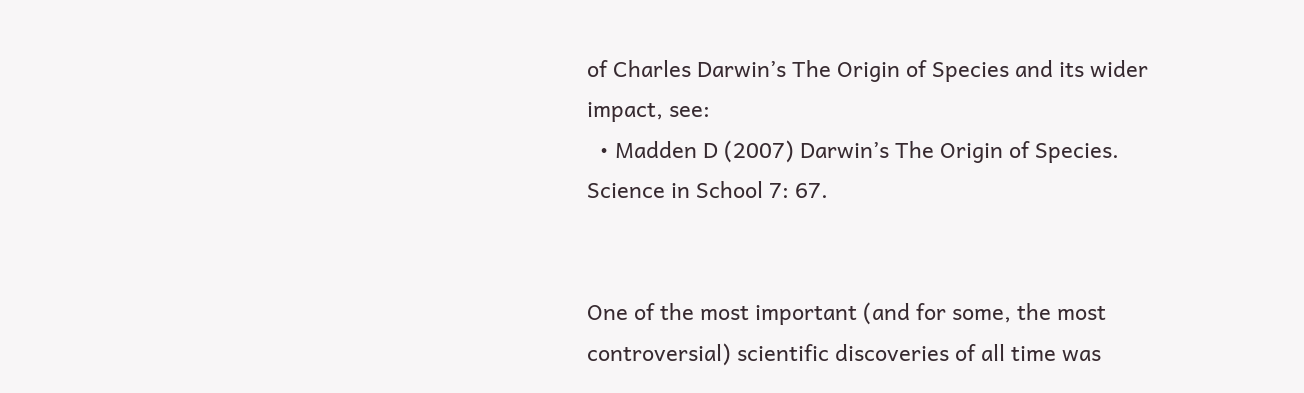of Charles Darwin’s The Origin of Species and its wider impact, see:
  • Madden D (2007) Darwin’s The Origin of Species. Science in School 7: 67.


One of the most important (and for some, the most controversial) scientific discoveries of all time was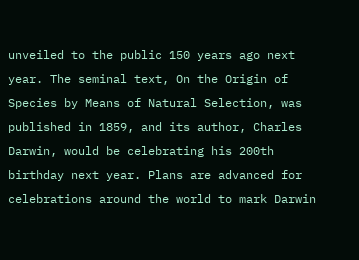unveiled to the public 150 years ago next year. The seminal text, On the Origin of Species by Means of Natural Selection, was published in 1859, and its author, Charles Darwin, would be celebrating his 200th birthday next year. Plans are advanced for celebrations around the world to mark Darwin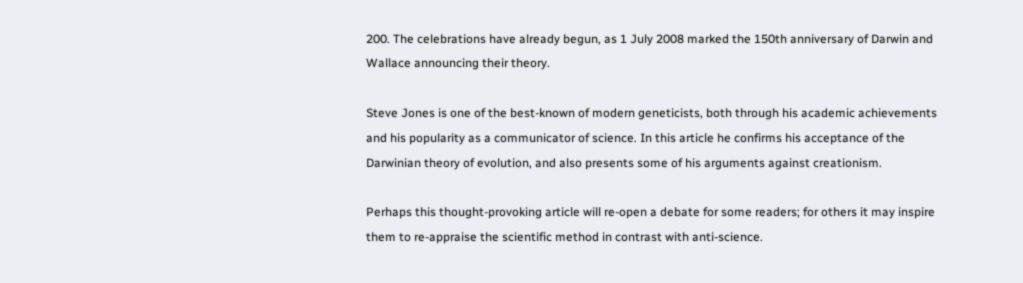200. The celebrations have already begun, as 1 July 2008 marked the 150th anniversary of Darwin and Wallace announcing their theory.

Steve Jones is one of the best-known of modern geneticists, both through his academic achievements and his popularity as a communicator of science. In this article he confirms his acceptance of the Darwinian theory of evolution, and also presents some of his arguments against creationism.

Perhaps this thought-provoking article will re-open a debate for some readers; for others it may inspire them to re-appraise the scientific method in contrast with anti-science.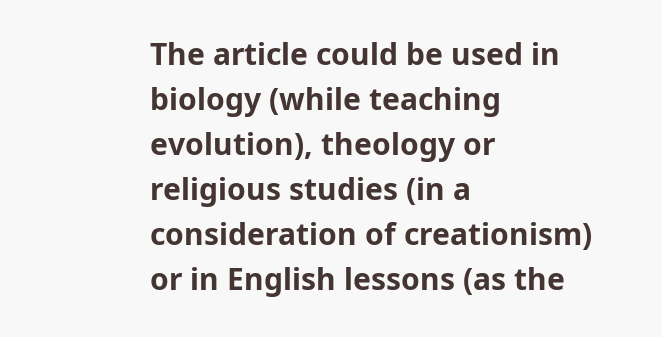The article could be used in biology (while teaching evolution), theology or religious studies (in a consideration of creationism) or in English lessons (as the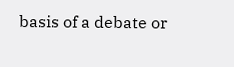basis of a debate or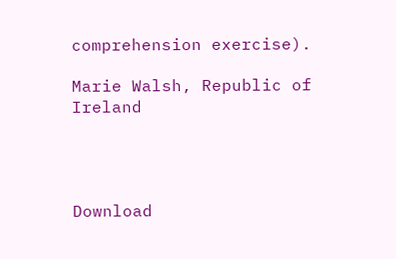comprehension exercise).

Marie Walsh, Republic of Ireland




Download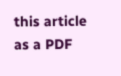this article as a PDF